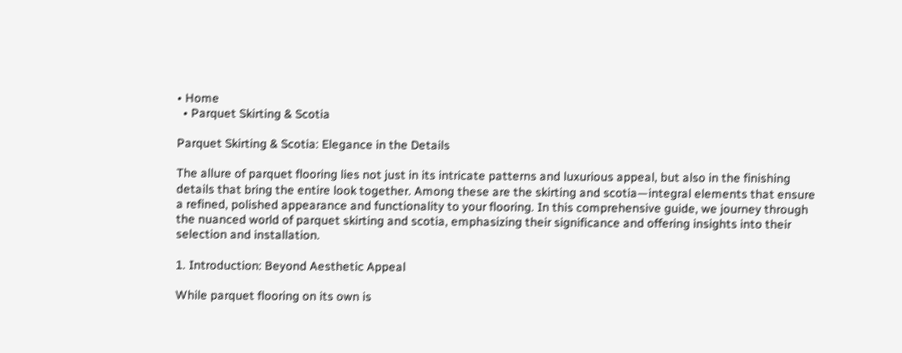• Home
  • Parquet Skirting & Scotia

Parquet Skirting & Scotia: Elegance in the Details

The allure of parquet flooring lies not just in its intricate patterns and luxurious appeal, but also in the finishing details that bring the entire look together. Among these are the skirting and scotia—integral elements that ensure a refined, polished appearance and functionality to your flooring. In this comprehensive guide, we journey through the nuanced world of parquet skirting and scotia, emphasizing their significance and offering insights into their selection and installation.

1. Introduction: Beyond Aesthetic Appeal

While parquet flooring on its own is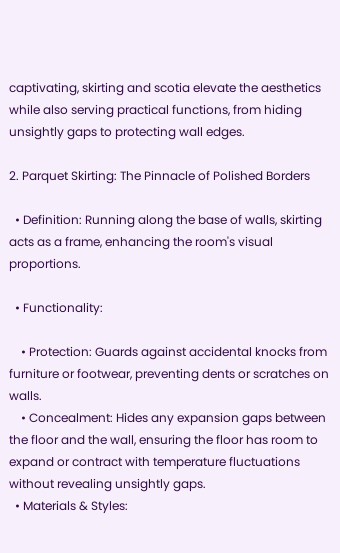captivating, skirting and scotia elevate the aesthetics while also serving practical functions, from hiding unsightly gaps to protecting wall edges.

2. Parquet Skirting: The Pinnacle of Polished Borders

  • Definition: Running along the base of walls, skirting acts as a frame, enhancing the room's visual proportions.

  • Functionality:

    • Protection: Guards against accidental knocks from furniture or footwear, preventing dents or scratches on walls.
    • Concealment: Hides any expansion gaps between the floor and the wall, ensuring the floor has room to expand or contract with temperature fluctuations without revealing unsightly gaps.
  • Materials & Styles: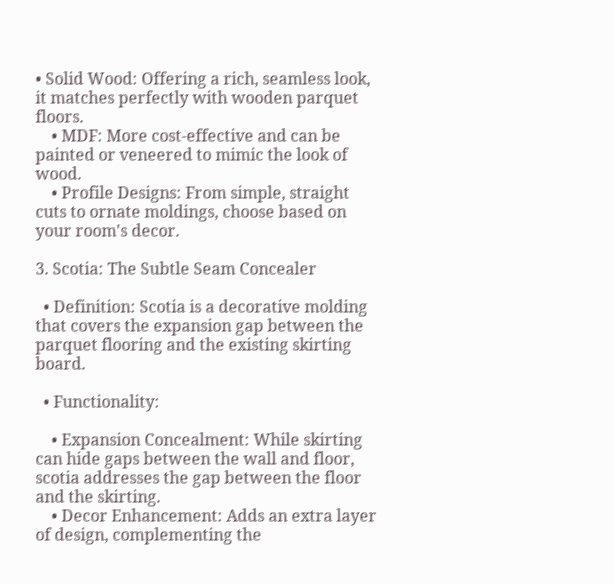• Solid Wood: Offering a rich, seamless look, it matches perfectly with wooden parquet floors.
    • MDF: More cost-effective and can be painted or veneered to mimic the look of wood.
    • Profile Designs: From simple, straight cuts to ornate moldings, choose based on your room's decor.

3. Scotia: The Subtle Seam Concealer

  • Definition: Scotia is a decorative molding that covers the expansion gap between the parquet flooring and the existing skirting board.

  • Functionality:

    • Expansion Concealment: While skirting can hide gaps between the wall and floor, scotia addresses the gap between the floor and the skirting.
    • Decor Enhancement: Adds an extra layer of design, complementing the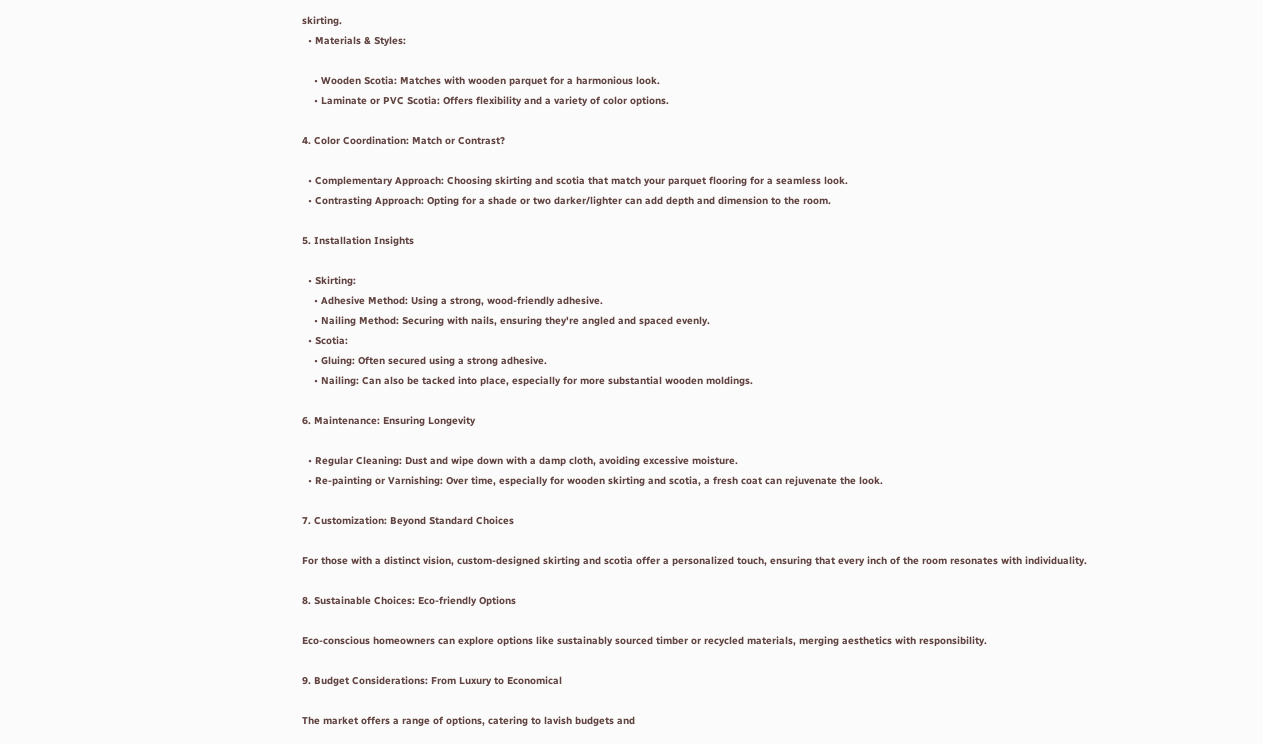skirting.
  • Materials & Styles:

    • Wooden Scotia: Matches with wooden parquet for a harmonious look.
    • Laminate or PVC Scotia: Offers flexibility and a variety of color options.

4. Color Coordination: Match or Contrast?

  • Complementary Approach: Choosing skirting and scotia that match your parquet flooring for a seamless look.
  • Contrasting Approach: Opting for a shade or two darker/lighter can add depth and dimension to the room.

5. Installation Insights

  • Skirting:
    • Adhesive Method: Using a strong, wood-friendly adhesive.
    • Nailing Method: Securing with nails, ensuring they're angled and spaced evenly.
  • Scotia:
    • Gluing: Often secured using a strong adhesive.
    • Nailing: Can also be tacked into place, especially for more substantial wooden moldings.

6. Maintenance: Ensuring Longevity

  • Regular Cleaning: Dust and wipe down with a damp cloth, avoiding excessive moisture.
  • Re-painting or Varnishing: Over time, especially for wooden skirting and scotia, a fresh coat can rejuvenate the look.

7. Customization: Beyond Standard Choices

For those with a distinct vision, custom-designed skirting and scotia offer a personalized touch, ensuring that every inch of the room resonates with individuality.

8. Sustainable Choices: Eco-friendly Options

Eco-conscious homeowners can explore options like sustainably sourced timber or recycled materials, merging aesthetics with responsibility.

9. Budget Considerations: From Luxury to Economical

The market offers a range of options, catering to lavish budgets and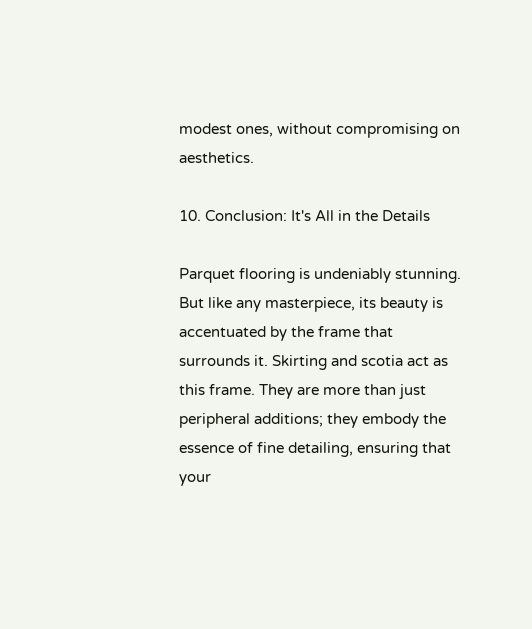modest ones, without compromising on aesthetics.

10. Conclusion: It's All in the Details

Parquet flooring is undeniably stunning. But like any masterpiece, its beauty is accentuated by the frame that surrounds it. Skirting and scotia act as this frame. They are more than just peripheral additions; they embody the essence of fine detailing, ensuring that your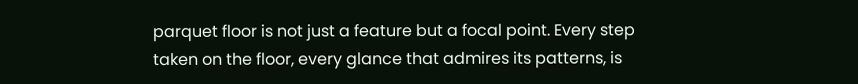parquet floor is not just a feature but a focal point. Every step taken on the floor, every glance that admires its patterns, is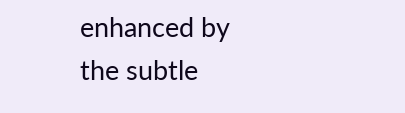enhanced by the subtle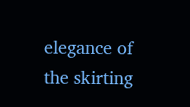elegance of the skirting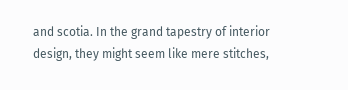and scotia. In the grand tapestry of interior design, they might seem like mere stitches,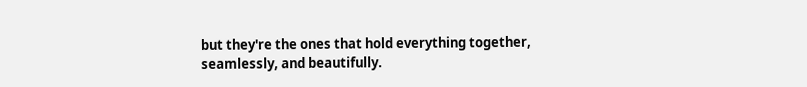but they're the ones that hold everything together, seamlessly, and beautifully.